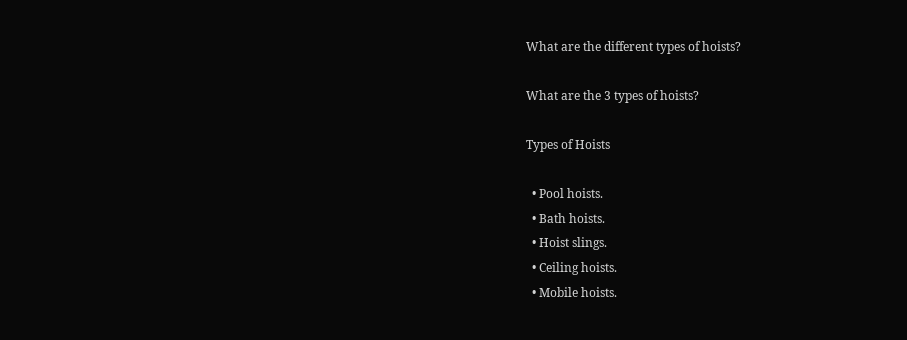What are the different types of hoists?

What are the 3 types of hoists?

Types of Hoists

  • Pool hoists.
  • Bath hoists.
  • Hoist slings.
  • Ceiling hoists.
  • Mobile hoists.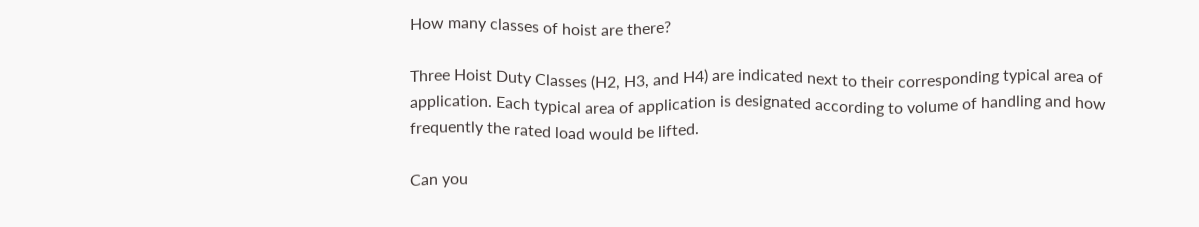How many classes of hoist are there?

Three Hoist Duty Classes (H2, H3, and H4) are indicated next to their corresponding typical area of application. Each typical area of application is designated according to volume of handling and how frequently the rated load would be lifted.

Can you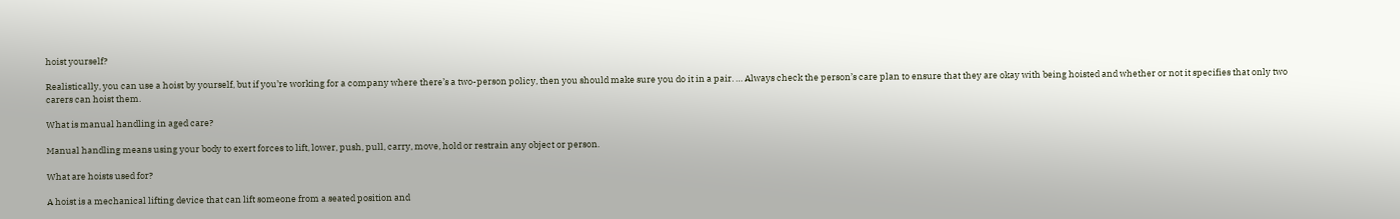hoist yourself?

Realistically, you can use a hoist by yourself, but if you’re working for a company where there’s a two-person policy, then you should make sure you do it in a pair. … Always check the person’s care plan to ensure that they are okay with being hoisted and whether or not it specifies that only two carers can hoist them.

What is manual handling in aged care?

Manual handling means using your body to exert forces to lift, lower, push, pull, carry, move, hold or restrain any object or person.

What are hoists used for?

A hoist is a mechanical lifting device that can lift someone from a seated position and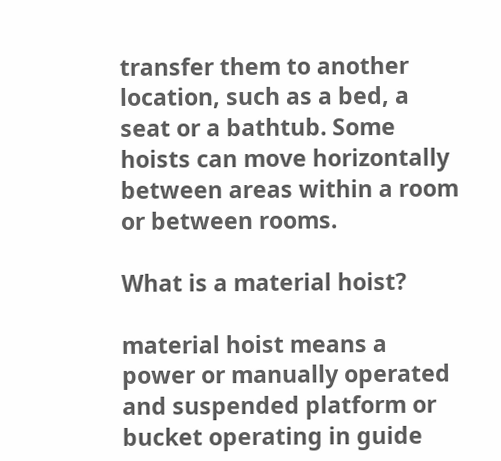transfer them to another location, such as a bed, a seat or a bathtub. Some hoists can move horizontally between areas within a room or between rooms.

What is a material hoist?

material hoist means a power or manually operated and suspended platform or bucket operating in guide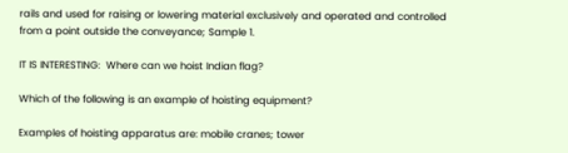rails and used for raising or lowering material exclusively and operated and controlled from a point outside the conveyance; Sample 1.

IT IS INTERESTING:  Where can we hoist Indian flag?

Which of the following is an example of hoisting equipment?

Examples of hoisting apparatus are: mobile cranes; tower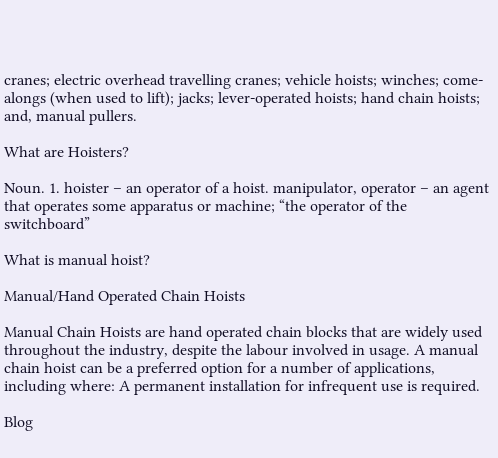cranes; electric overhead travelling cranes; vehicle hoists; winches; come-alongs (when used to lift); jacks; lever-operated hoists; hand chain hoists; and, manual pullers.

What are Hoisters?

Noun. 1. hoister – an operator of a hoist. manipulator, operator – an agent that operates some apparatus or machine; “the operator of the switchboard”

What is manual hoist?

Manual/Hand Operated Chain Hoists

Manual Chain Hoists are hand operated chain blocks that are widely used throughout the industry, despite the labour involved in usage. A manual chain hoist can be a preferred option for a number of applications, including where: A permanent installation for infrequent use is required.

Blog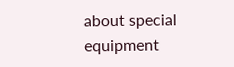about special equipment